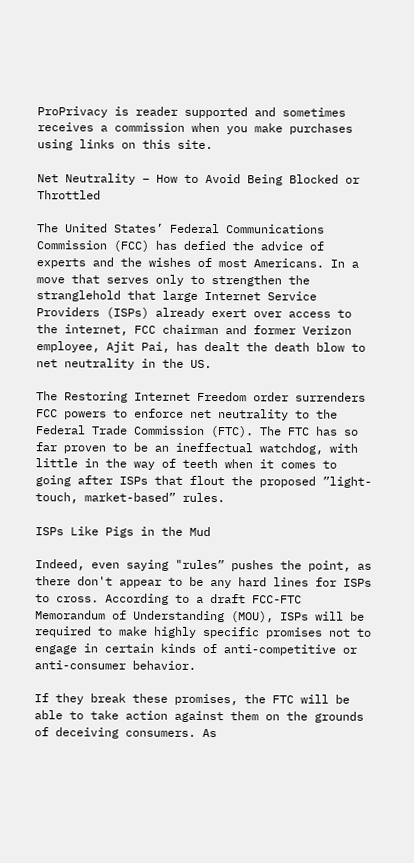ProPrivacy is reader supported and sometimes receives a commission when you make purchases using links on this site.

Net Neutrality – How to Avoid Being Blocked or Throttled

The United States’ Federal Communications Commission (FCC) has defied the advice of experts and the wishes of most Americans. In a move that serves only to strengthen the stranglehold that large Internet Service Providers (ISPs) already exert over access to the internet, FCC chairman and former Verizon employee, Ajit Pai, has dealt the death blow to net neutrality in the US.

The Restoring Internet Freedom order surrenders FCC powers to enforce net neutrality to the Federal Trade Commission (FTC). The FTC has so far proven to be an ineffectual watchdog, with little in the way of teeth when it comes to going after ISPs that flout the proposed ”light-touch, market-based” rules.

ISPs Like Pigs in the Mud

Indeed, even saying "rules” pushes the point, as there don't appear to be any hard lines for ISPs to cross. According to a draft FCC-FTC Memorandum of Understanding (MOU), ISPs will be required to make highly specific promises not to engage in certain kinds of anti-competitive or anti-consumer behavior.

If they break these promises, the FTC will be able to take action against them on the grounds of deceiving consumers. As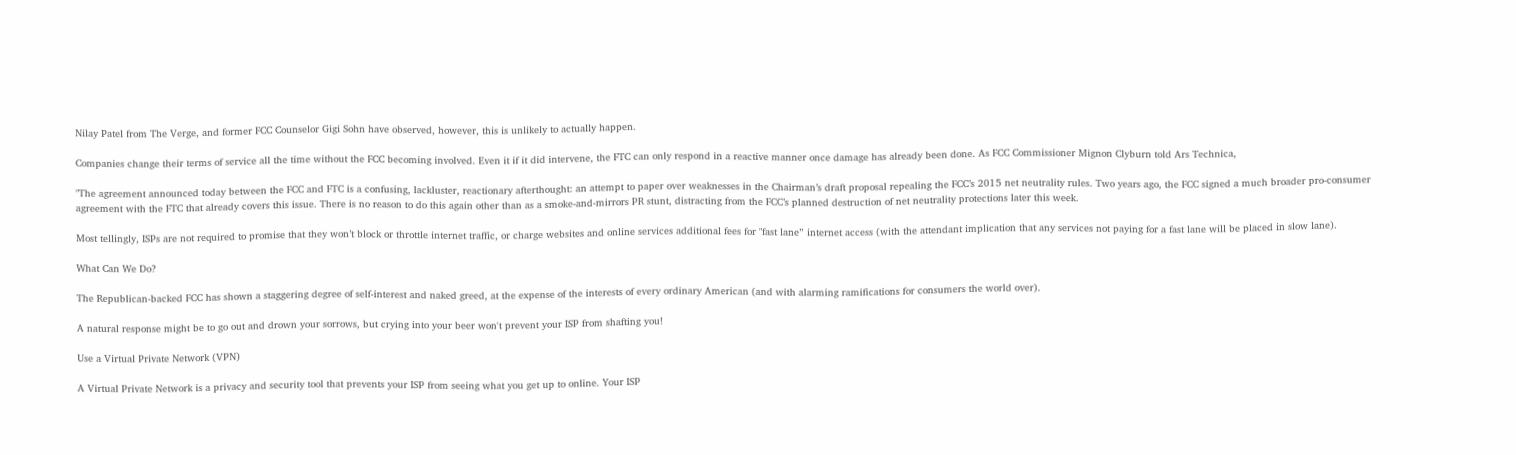Nilay Patel from The Verge, and former FCC Counselor Gigi Sohn have observed, however, this is unlikely to actually happen.

Companies change their terms of service all the time without the FCC becoming involved. Even it if it did intervene, the FTC can only respond in a reactive manner once damage has already been done. As FCC Commissioner Mignon Clyburn told Ars Technica,

"The agreement announced today between the FCC and FTC is a confusing, lackluster, reactionary afterthought: an attempt to paper over weaknesses in the Chairman’s draft proposal repealing the FCC’s 2015 net neutrality rules. Two years ago, the FCC signed a much broader pro-consumer agreement with the FTC that already covers this issue. There is no reason to do this again other than as a smoke-and-mirrors PR stunt, distracting from the FCC’s planned destruction of net neutrality protections later this week.

Most tellingly, ISPs are not required to promise that they won’t block or throttle internet traffic, or charge websites and online services additional fees for "fast lane” internet access (with the attendant implication that any services not paying for a fast lane will be placed in slow lane).

What Can We Do?

The Republican-backed FCC has shown a staggering degree of self-interest and naked greed, at the expense of the interests of every ordinary American (and with alarming ramifications for consumers the world over).

A natural response might be to go out and drown your sorrows, but crying into your beer won't prevent your ISP from shafting you!

Use a Virtual Private Network (VPN)

A Virtual Private Network is a privacy and security tool that prevents your ISP from seeing what you get up to online. Your ISP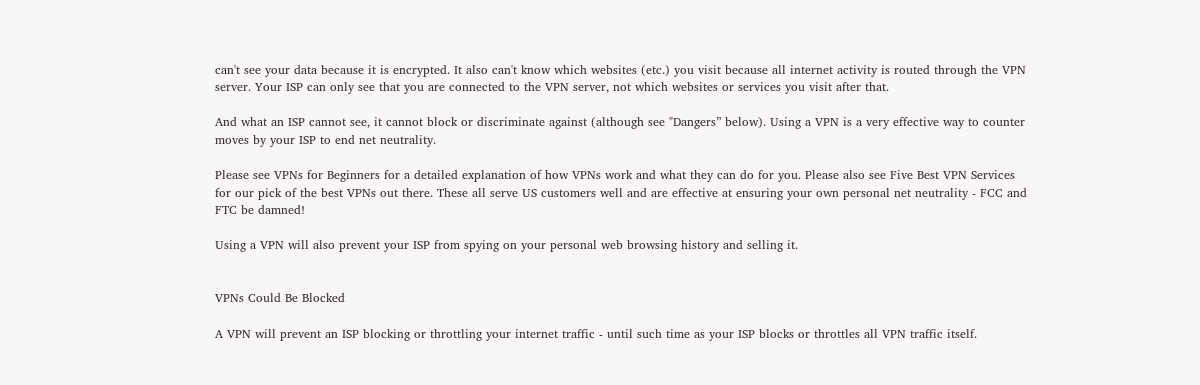can't see your data because it is encrypted. It also can't know which websites (etc.) you visit because all internet activity is routed through the VPN server. Your ISP can only see that you are connected to the VPN server, not which websites or services you visit after that.

And what an ISP cannot see, it cannot block or discriminate against (although see "Dangers” below). Using a VPN is a very effective way to counter moves by your ISP to end net neutrality.

Please see VPNs for Beginners for a detailed explanation of how VPNs work and what they can do for you. Please also see Five Best VPN Services for our pick of the best VPNs out there. These all serve US customers well and are effective at ensuring your own personal net neutrality - FCC and FTC be damned!

Using a VPN will also prevent your ISP from spying on your personal web browsing history and selling it.


VPNs Could Be Blocked

A VPN will prevent an ISP blocking or throttling your internet traffic - until such time as your ISP blocks or throttles all VPN traffic itself.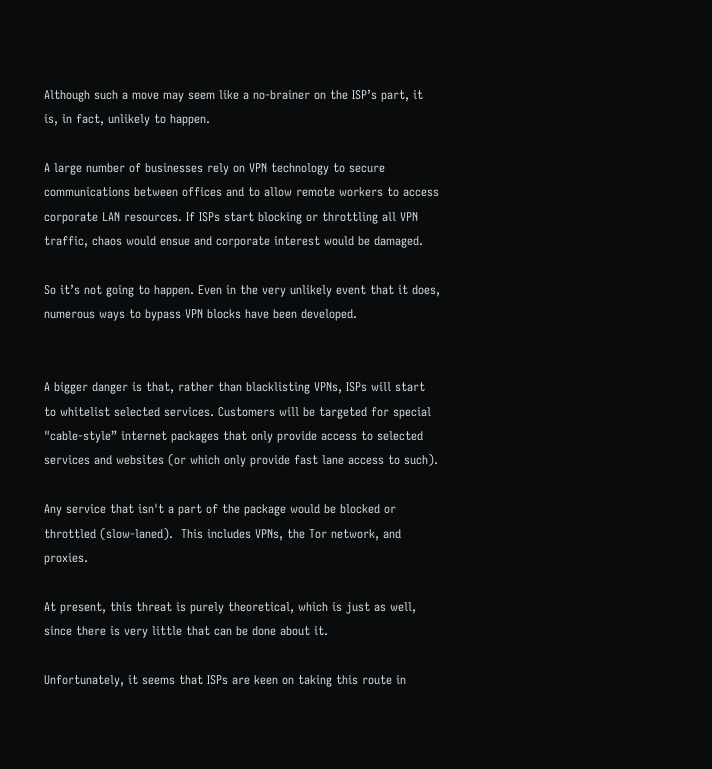Although such a move may seem like a no-brainer on the ISP’s part, it is, in fact, unlikely to happen.

A large number of businesses rely on VPN technology to secure communications between offices and to allow remote workers to access corporate LAN resources. If ISPs start blocking or throttling all VPN traffic, chaos would ensue and corporate interest would be damaged.

So it’s not going to happen. Even in the very unlikely event that it does, numerous ways to bypass VPN blocks have been developed.


A bigger danger is that, rather than blacklisting VPNs, ISPs will start to whitelist selected services. Customers will be targeted for special "cable-style” internet packages that only provide access to selected services and websites (or which only provide fast lane access to such).

Any service that isn't a part of the package would be blocked or throttled (slow-laned).  This includes VPNs, the Tor network, and proxies.

At present, this threat is purely theoretical, which is just as well, since there is very little that can be done about it.

Unfortunately, it seems that ISPs are keen on taking this route in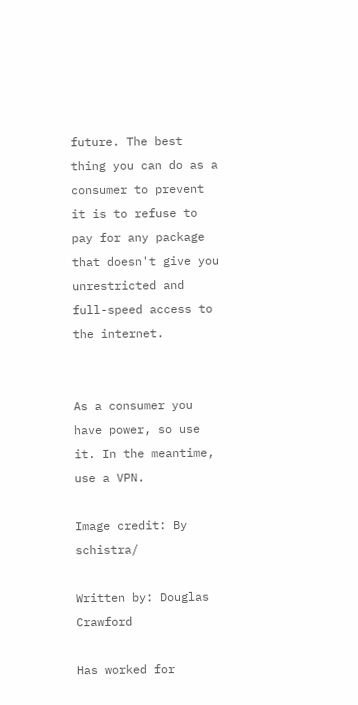future. The best thing you can do as a consumer to prevent it is to refuse to pay for any package that doesn't give you unrestricted and full-speed access to the internet.


As a consumer you have power, so use it. In the meantime, use a VPN.

Image credit: By schistra/

Written by: Douglas Crawford

Has worked for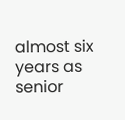almost six years as senior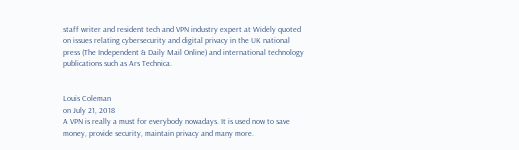staff writer and resident tech and VPN industry expert at Widely quoted on issues relating cybersecurity and digital privacy in the UK national press (The Independent & Daily Mail Online) and international technology publications such as Ars Technica.


Louis Coleman
on July 21, 2018
A VPN is really a must for everybody nowadays. It is used now to save money, provide security, maintain privacy and many more.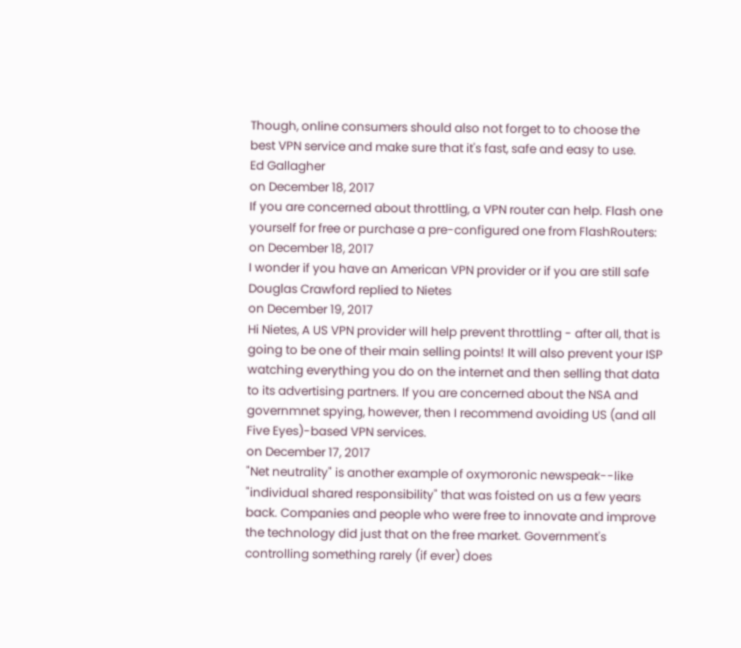Though, online consumers should also not forget to to choose the best VPN service and make sure that it's fast, safe and easy to use.
Ed Gallagher
on December 18, 2017
If you are concerned about throttling, a VPN router can help. Flash one yourself for free or purchase a pre-configured one from FlashRouters:
on December 18, 2017
I wonder if you have an American VPN provider or if you are still safe
Douglas Crawford replied to Nietes
on December 19, 2017
Hi Nietes, A US VPN provider will help prevent throttling - after all, that is going to be one of their main selling points! It will also prevent your ISP watching everything you do on the internet and then selling that data to its advertising partners. If you are concerned about the NSA and governmnet spying, however, then I recommend avoiding US (and all Five Eyes)-based VPN services.
on December 17, 2017
"Net neutrality" is another example of oxymoronic newspeak--like "individual shared responsibility" that was foisted on us a few years back. Companies and people who were free to innovate and improve the technology did just that on the free market. Government's controlling something rarely (if ever) does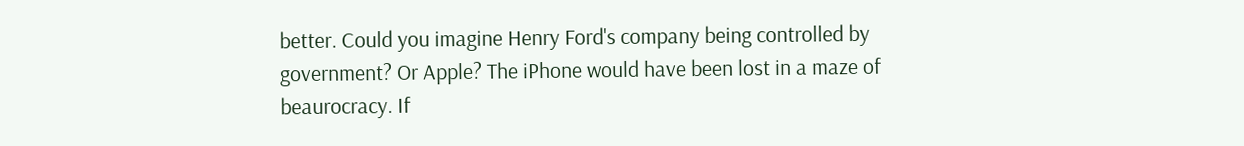better. Could you imagine Henry Ford's company being controlled by government? Or Apple? The iPhone would have been lost in a maze of beaurocracy. If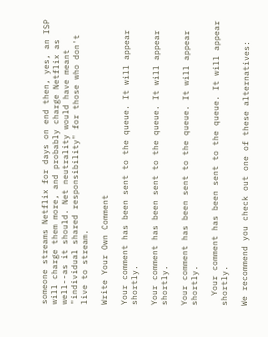someone streams Netflix for days on end then, yes, an ISP will charge them more, and probably charge Netflix as well--as it should. Net neutrality would have meant "individual shared responsibility" for those who don't live to stream.

Write Your Own Comment

Your comment has been sent to the queue. It will appear shortly.

Your comment has been sent to the queue. It will appear shortly.

Your comment has been sent to the queue. It will appear shortly.

  Your comment has been sent to the queue. It will appear shortly.

We recommend you check out one of these alternatives: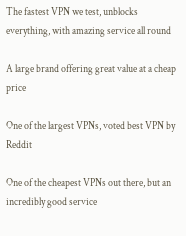The fastest VPN we test, unblocks everything, with amazing service all round

A large brand offering great value at a cheap price

One of the largest VPNs, voted best VPN by Reddit

One of the cheapest VPNs out there, but an incredibly good service